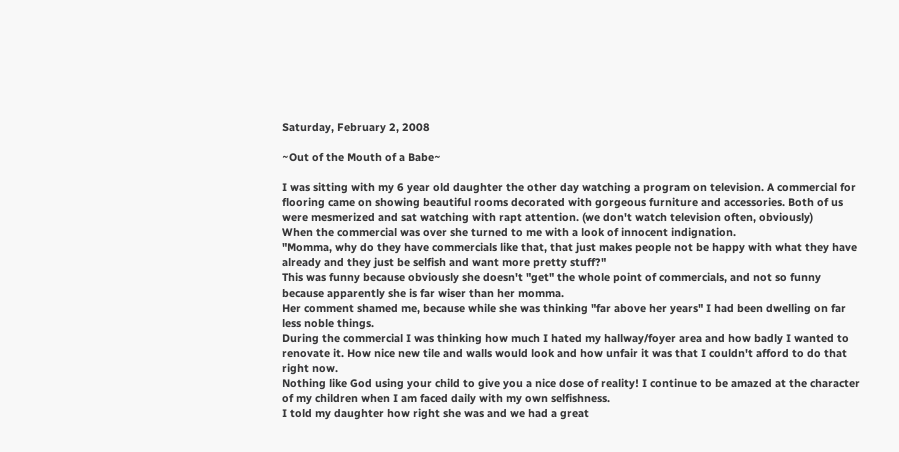Saturday, February 2, 2008

~Out of the Mouth of a Babe~

I was sitting with my 6 year old daughter the other day watching a program on television. A commercial for flooring came on showing beautiful rooms decorated with gorgeous furniture and accessories. Both of us were mesmerized and sat watching with rapt attention. (we don't watch television often, obviously)
When the commercial was over she turned to me with a look of innocent indignation.
"Momma, why do they have commercials like that, that just makes people not be happy with what they have already and they just be selfish and want more pretty stuff?"
This was funny because obviously she doesn't "get" the whole point of commercials, and not so funny because apparently she is far wiser than her momma.
Her comment shamed me, because while she was thinking "far above her years" I had been dwelling on far less noble things.
During the commercial I was thinking how much I hated my hallway/foyer area and how badly I wanted to renovate it. How nice new tile and walls would look and how unfair it was that I couldn't afford to do that right now.
Nothing like God using your child to give you a nice dose of reality! I continue to be amazed at the character of my children when I am faced daily with my own selfishness.
I told my daughter how right she was and we had a great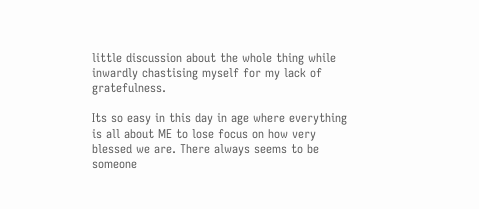little discussion about the whole thing while inwardly chastising myself for my lack of gratefulness.

Its so easy in this day in age where everything is all about ME to lose focus on how very blessed we are. There always seems to be someone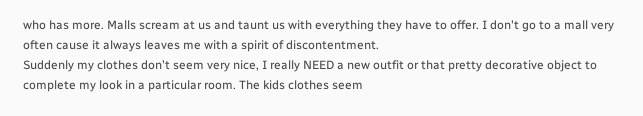who has more. Malls scream at us and taunt us with everything they have to offer. I don't go to a mall very often cause it always leaves me with a spirit of discontentment.
Suddenly my clothes don't seem very nice, I really NEED a new outfit or that pretty decorative object to complete my look in a particular room. The kids clothes seem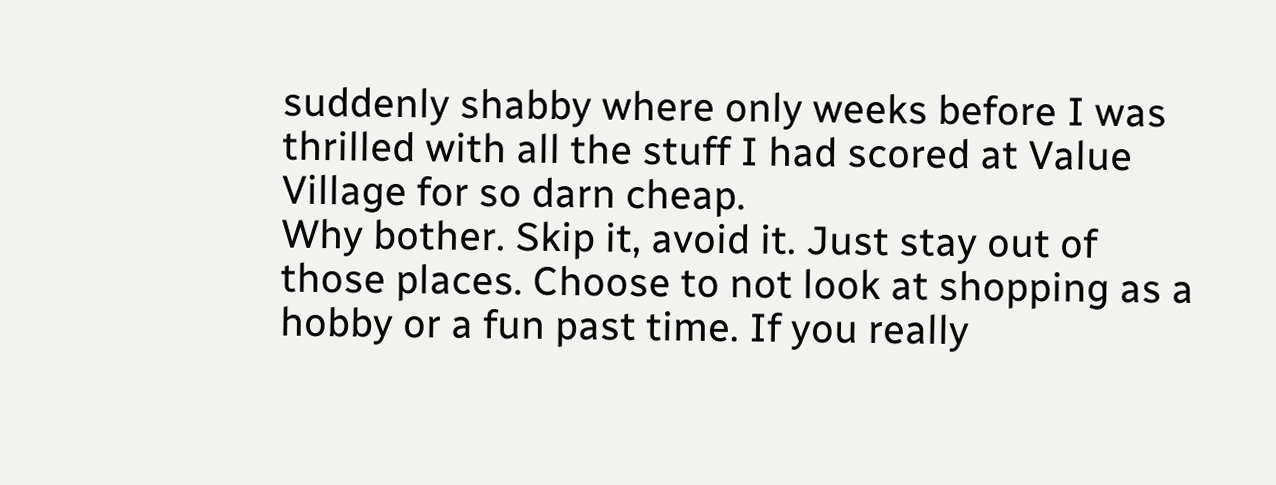suddenly shabby where only weeks before I was thrilled with all the stuff I had scored at Value Village for so darn cheap.
Why bother. Skip it, avoid it. Just stay out of those places. Choose to not look at shopping as a hobby or a fun past time. If you really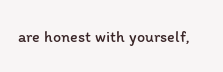are honest with yourself,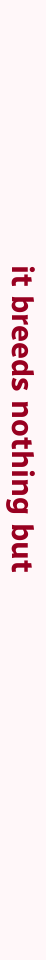it breeds nothing but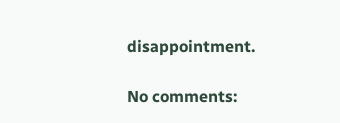disappointment.

No comments: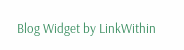Blog Widget by LinkWithin